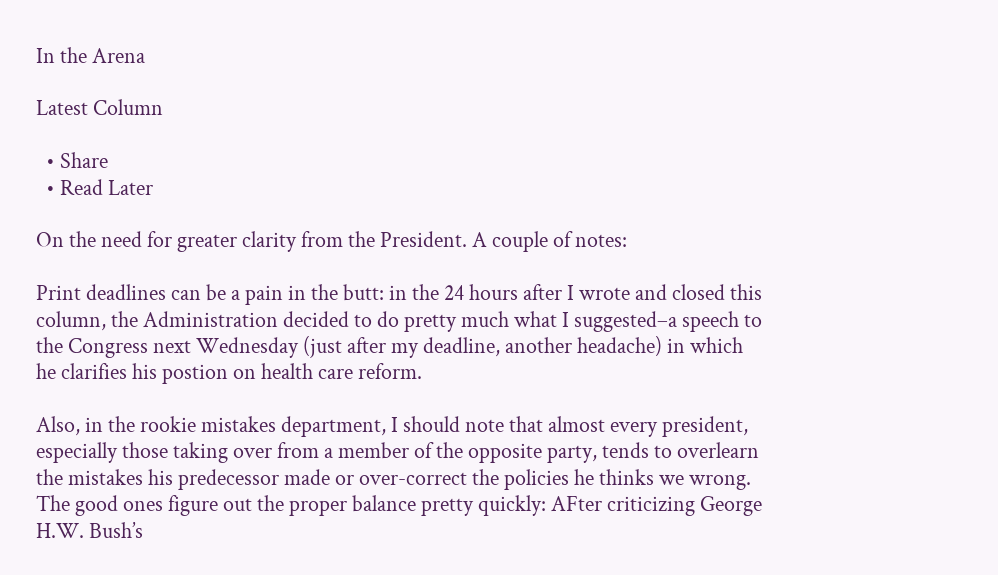In the Arena

Latest Column

  • Share
  • Read Later

On the need for greater clarity from the President. A couple of notes:

Print deadlines can be a pain in the butt: in the 24 hours after I wrote and closed this column, the Administration decided to do pretty much what I suggested–a speech to the Congress next Wednesday (just after my deadline, another headache) in which he clarifies his postion on health care reform.

Also, in the rookie mistakes department, I should note that almost every president, especially those taking over from a member of the opposite party, tends to overlearn the mistakes his predecessor made or over-correct the policies he thinks we wrong. The good ones figure out the proper balance pretty quickly: AFter criticizing George H.W. Bush’s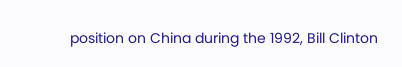position on China during the 1992, Bill Clinton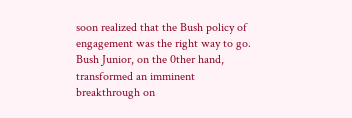soon realized that the Bush policy of engagement was the right way to go. Bush Junior, on the 0ther hand, transformed an imminent breakthrough on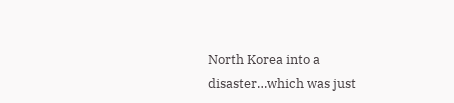North Korea into a disaster…which was just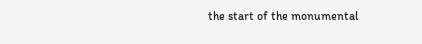the start of the monumental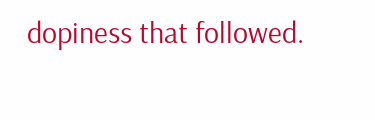dopiness that followed.